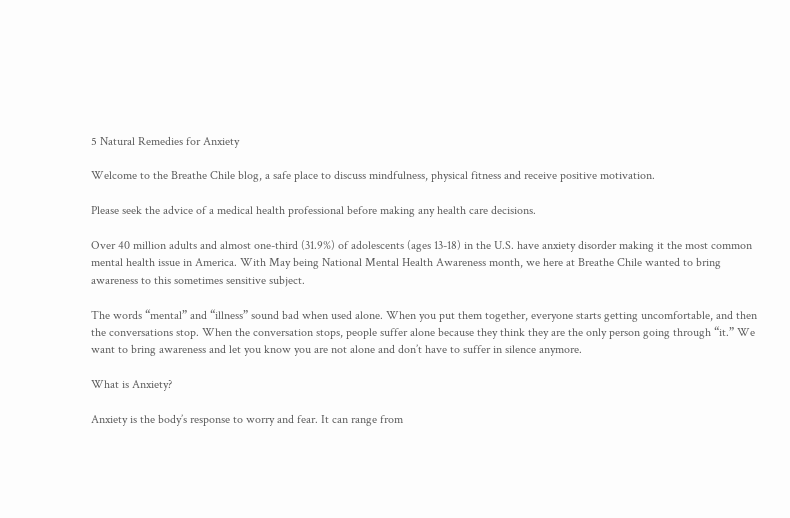5 Natural Remedies for Anxiety

Welcome to the Breathe Chile blog, a safe place to discuss mindfulness, physical fitness and receive positive motivation.

Please seek the advice of a medical health professional before making any health care decisions.

Over 40 million adults and almost one-third (31.9%) of adolescents (ages 13-18) in the U.S. have anxiety disorder making it the most common mental health issue in America. With May being National Mental Health Awareness month, we here at Breathe Chile wanted to bring awareness to this sometimes sensitive subject.

The words “mental” and “illness” sound bad when used alone. When you put them together, everyone starts getting uncomfortable, and then the conversations stop. When the conversation stops, people suffer alone because they think they are the only person going through “it.” We want to bring awareness and let you know you are not alone and don’t have to suffer in silence anymore.

What is Anxiety?

Anxiety is the body’s response to worry and fear. It can range from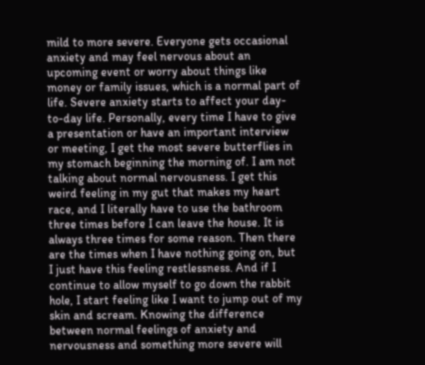mild to more severe. Everyone gets occasional anxiety and may feel nervous about an upcoming event or worry about things like money or family issues, which is a normal part of life. Severe anxiety starts to affect your day-to-day life. Personally, every time I have to give a presentation or have an important interview or meeting, I get the most severe butterflies in my stomach beginning the morning of. I am not talking about normal nervousness. I get this weird feeling in my gut that makes my heart race, and I literally have to use the bathroom three times before I can leave the house. It is always three times for some reason. Then there are the times when I have nothing going on, but I just have this feeling restlessness. And if I continue to allow myself to go down the rabbit hole, I start feeling like I want to jump out of my skin and scream. Knowing the difference between normal feelings of anxiety and nervousness and something more severe will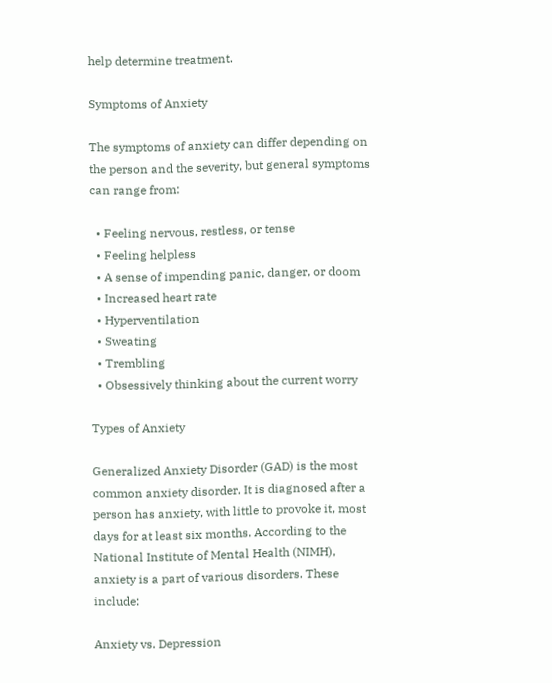help determine treatment.

Symptoms of Anxiety

The symptoms of anxiety can differ depending on the person and the severity, but general symptoms can range from:

  • Feeling nervous, restless, or tense
  • Feeling helpless
  • A sense of impending panic, danger, or doom
  • Increased heart rate
  • Hyperventilation
  • Sweating
  • Trembling
  • Obsessively thinking about the current worry

Types of Anxiety

Generalized Anxiety Disorder (GAD) is the most common anxiety disorder. It is diagnosed after a person has anxiety, with little to provoke it, most days for at least six months. According to the National Institute of Mental Health (NIMH), anxiety is a part of various disorders. These include:

Anxiety vs. Depression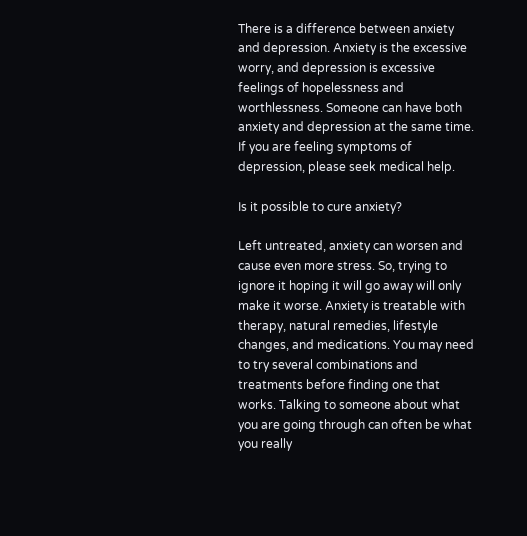There is a difference between anxiety and depression. Anxiety is the excessive worry, and depression is excessive feelings of hopelessness and worthlessness. Someone can have both anxiety and depression at the same time. If you are feeling symptoms of depression, please seek medical help.

Is it possible to cure anxiety?

Left untreated, anxiety can worsen and cause even more stress. So, trying to ignore it hoping it will go away will only make it worse. Anxiety is treatable with therapy, natural remedies, lifestyle changes, and medications. You may need to try several combinations and treatments before finding one that works. Talking to someone about what you are going through can often be what you really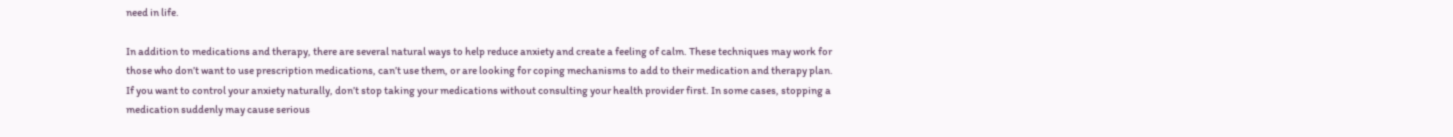need in life.

In addition to medications and therapy, there are several natural ways to help reduce anxiety and create a feeling of calm. These techniques may work for those who don’t want to use prescription medications, can’t use them, or are looking for coping mechanisms to add to their medication and therapy plan. If you want to control your anxiety naturally, don’t stop taking your medications without consulting your health provider first. In some cases, stopping a medication suddenly may cause serious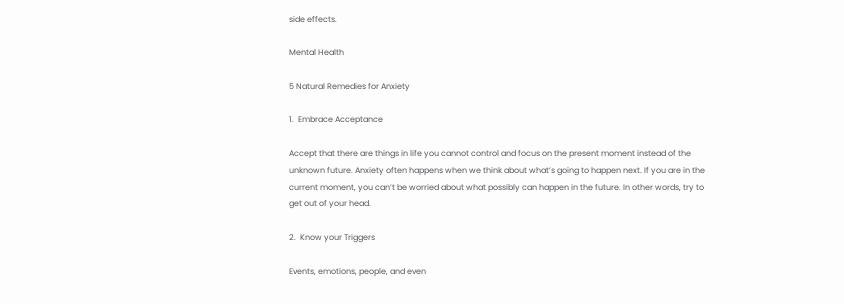side effects.

Mental Health

5 Natural Remedies for Anxiety

1.  Embrace Acceptance

Accept that there are things in life you cannot control and focus on the present moment instead of the unknown future. Anxiety often happens when we think about what’s going to happen next. If you are in the current moment, you can’t be worried about what possibly can happen in the future. In other words, try to get out of your head.

2.  Know your Triggers

Events, emotions, people, and even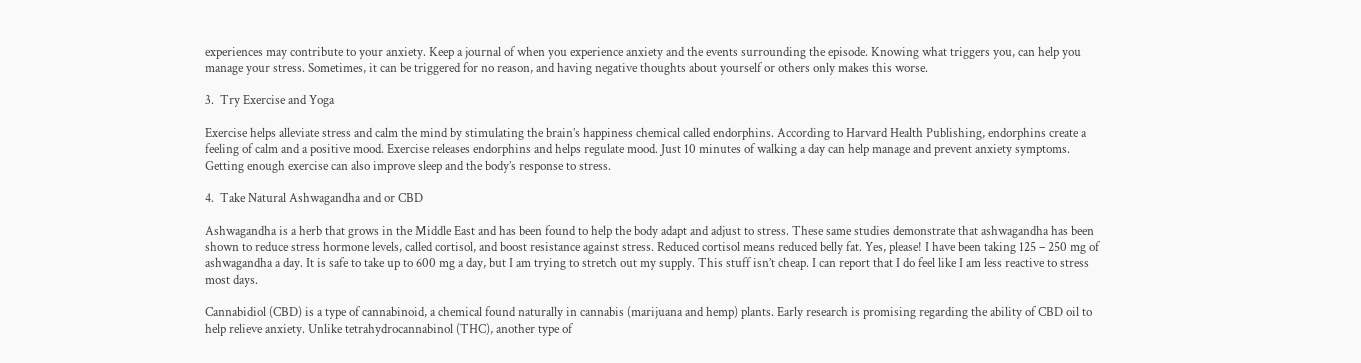experiences may contribute to your anxiety. Keep a journal of when you experience anxiety and the events surrounding the episode. Knowing what triggers you, can help you manage your stress. Sometimes, it can be triggered for no reason, and having negative thoughts about yourself or others only makes this worse.

3.  Try Exercise and Yoga

Exercise helps alleviate stress and calm the mind by stimulating the brain’s happiness chemical called endorphins. According to Harvard Health Publishing, endorphins create a feeling of calm and a positive mood. Exercise releases endorphins and helps regulate mood. Just 10 minutes of walking a day can help manage and prevent anxiety symptoms. Getting enough exercise can also improve sleep and the body’s response to stress.

4.  Take Natural Ashwagandha and or CBD

Ashwagandha is a herb that grows in the Middle East and has been found to help the body adapt and adjust to stress. These same studies demonstrate that ashwagandha has been shown to reduce stress hormone levels, called cortisol, and boost resistance against stress. Reduced cortisol means reduced belly fat. Yes, please! I have been taking 125 – 250 mg of ashwagandha a day. It is safe to take up to 600 mg a day, but I am trying to stretch out my supply. This stuff isn’t cheap. I can report that I do feel like I am less reactive to stress most days.

Cannabidiol (CBD) is a type of cannabinoid, a chemical found naturally in cannabis (marijuana and hemp) plants. Early research is promising regarding the ability of CBD oil to help relieve anxiety. Unlike tetrahydrocannabinol (THC), another type of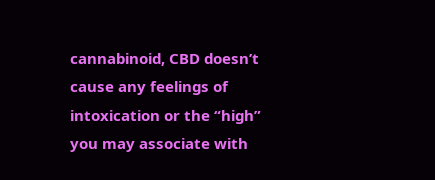cannabinoid, CBD doesn’t cause any feelings of intoxication or the “high” you may associate with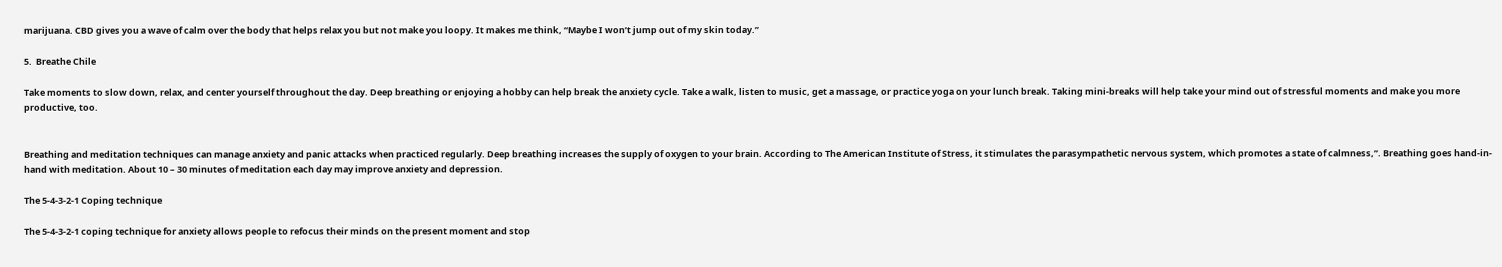marijuana. CBD gives you a wave of calm over the body that helps relax you but not make you loopy. It makes me think, “Maybe I won’t jump out of my skin today.”

5.  Breathe Chile

Take moments to slow down, relax, and center yourself throughout the day. Deep breathing or enjoying a hobby can help break the anxiety cycle. Take a walk, listen to music, get a massage, or practice yoga on your lunch break. Taking mini-breaks will help take your mind out of stressful moments and make you more productive, too.


Breathing and meditation techniques can manage anxiety and panic attacks when practiced regularly. Deep breathing increases the supply of oxygen to your brain. According to The American Institute of Stress, it stimulates the parasympathetic nervous system, which promotes a state of calmness,”. Breathing goes hand-in-hand with meditation. About 10 – 30 minutes of meditation each day may improve anxiety and depression.

The 5-4-3-2-1 Coping technique

The 5-4-3-2-1 coping technique for anxiety allows people to refocus their minds on the present moment and stop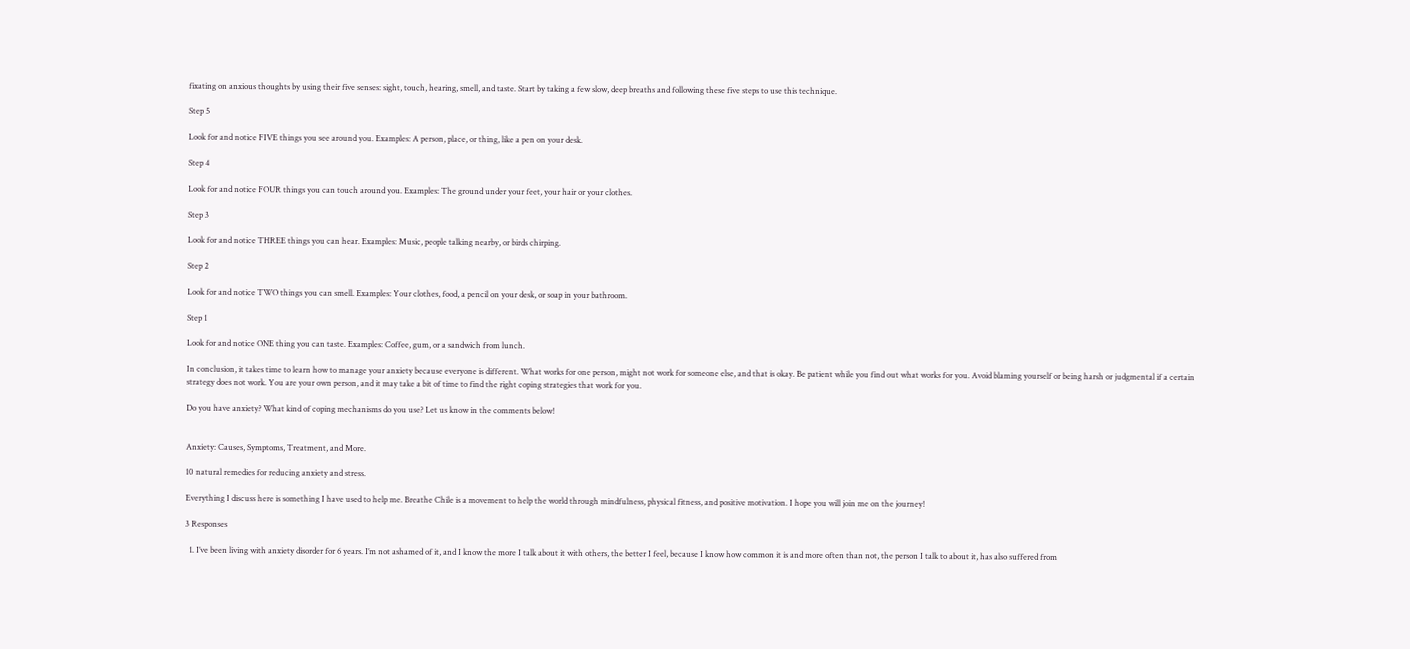fixating on anxious thoughts by using their five senses: sight, touch, hearing, smell, and taste. Start by taking a few slow, deep breaths and following these five steps to use this technique.

Step 5

Look for and notice FIVE things you see around you. Examples: A person, place, or thing, like a pen on your desk.

Step 4

Look for and notice FOUR things you can touch around you. Examples: The ground under your feet, your hair or your clothes.

Step 3

Look for and notice THREE things you can hear. Examples: Music, people talking nearby, or birds chirping.

Step 2

Look for and notice TWO things you can smell. Examples: Your clothes, food, a pencil on your desk, or soap in your bathroom.

Step 1

Look for and notice ONE thing you can taste. Examples: Coffee, gum, or a sandwich from lunch.

In conclusion, it takes time to learn how to manage your anxiety because everyone is different. What works for one person, might not work for someone else, and that is okay. Be patient while you find out what works for you. Avoid blaming yourself or being harsh or judgmental if a certain strategy does not work. You are your own person, and it may take a bit of time to find the right coping strategies that work for you.

Do you have anxiety? What kind of coping mechanisms do you use? Let us know in the comments below!


Anxiety: Causes, Symptoms, Treatment, and More.

10 natural remedies for reducing anxiety and stress.

Everything I discuss here is something I have used to help me. Breathe Chile is a movement to help the world through mindfulness, physical fitness, and positive motivation. I hope you will join me on the journey!

3 Responses

  1. I’ve been living with anxiety disorder for 6 years. I’m not ashamed of it, and I know the more I talk about it with others, the better I feel, because I know how common it is and more often than not, the person I talk to about it, has also suffered from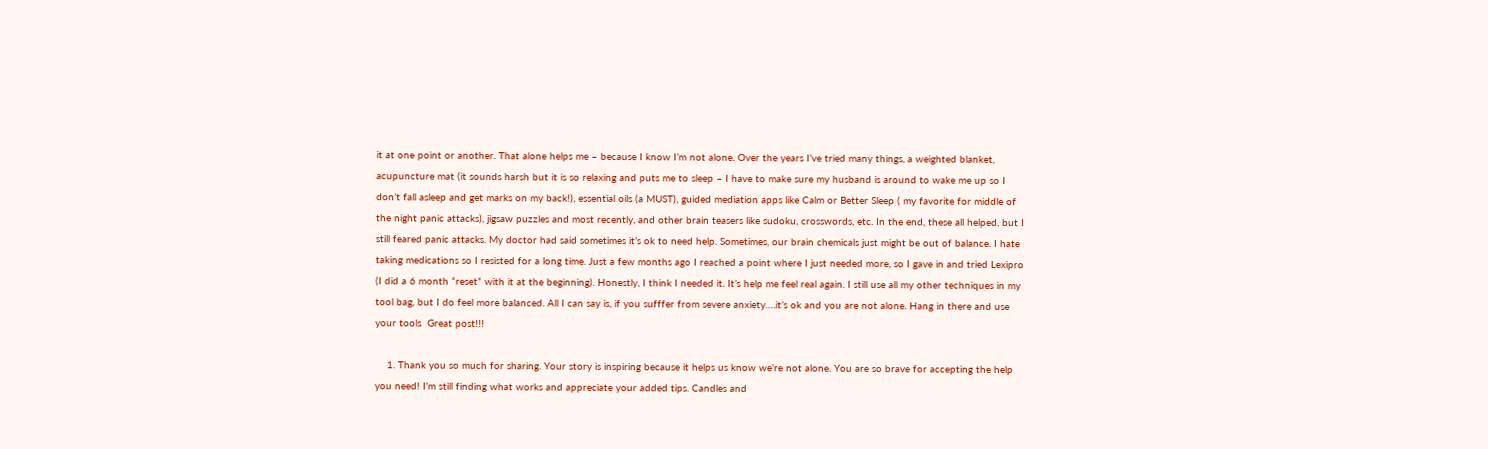it at one point or another. That alone helps me – because I know I’m not alone. Over the years I’ve tried many things, a weighted blanket, acupuncture mat (it sounds harsh but it is so relaxing and puts me to sleep – I have to make sure my husband is around to wake me up so I don’t fall asleep and get marks on my back!), essential oils (a MUST), guided mediation apps like Calm or Better Sleep ( my favorite for middle of the night panic attacks), jigsaw puzzles and most recently, and other brain teasers like sudoku, crosswords, etc. In the end, these all helped, but I still feared panic attacks. My doctor had said sometimes it’s ok to need help. Sometimes, our brain chemicals just might be out of balance. I hate taking medications so I resisted for a long time. Just a few months ago I reached a point where I just needed more, so I gave in and tried Lexipro (I did a 6 month “reset” with it at the beginning). Honestly, I think I needed it. It’s help me feel real again. I still use all my other techniques in my tool bag, but I do feel more balanced. All I can say is, if you sufffer from severe anxiety….it’s ok and you are not alone. Hang in there and use your tools  Great post!!!

    1. Thank you so much for sharing. Your story is inspiring because it helps us know we’re not alone. You are so brave for accepting the help you need! I’m still finding what works and appreciate your added tips. Candles and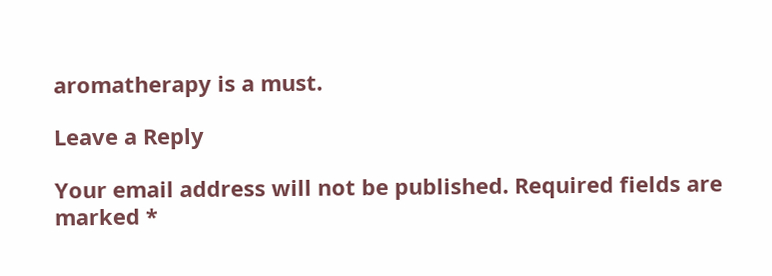aromatherapy is a must.

Leave a Reply

Your email address will not be published. Required fields are marked *